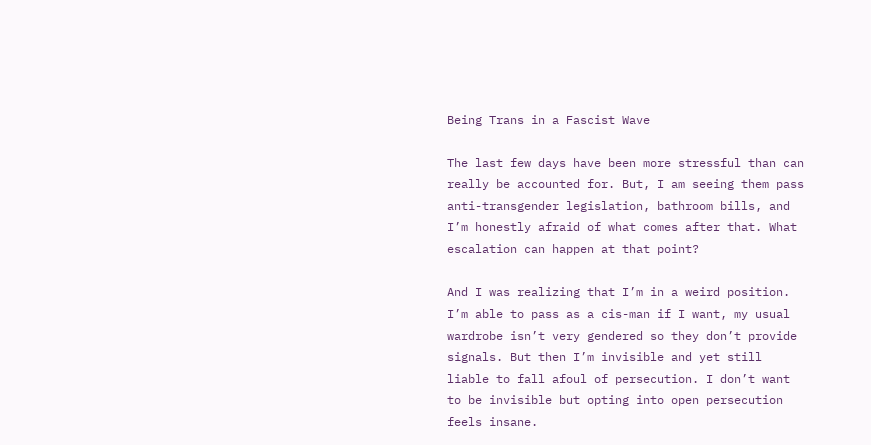Being Trans in a Fascist Wave

The last few days have been more stressful than can really be accounted for. But, I am seeing them pass anti-transgender legislation, bathroom bills, and I’m honestly afraid of what comes after that. What escalation can happen at that point?

And I was realizing that I’m in a weird position. I’m able to pass as a cis-man if I want, my usual wardrobe isn’t very gendered so they don’t provide signals. But then I’m invisible and yet still liable to fall afoul of persecution. I don’t want to be invisible but opting into open persecution feels insane.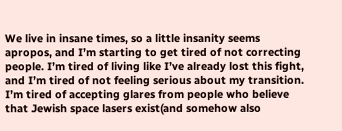We live in insane times, so a little insanity seems apropos, and I’m starting to get tired of not correcting people. I’m tired of living like I’ve already lost this fight, and I’m tired of not feeling serious about my transition. I’m tired of accepting glares from people who believe that Jewish space lasers exist(and somehow also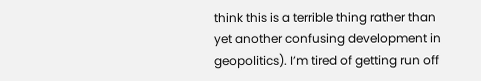think this is a terrible thing rather than yet another confusing development in geopolitics). I’m tired of getting run off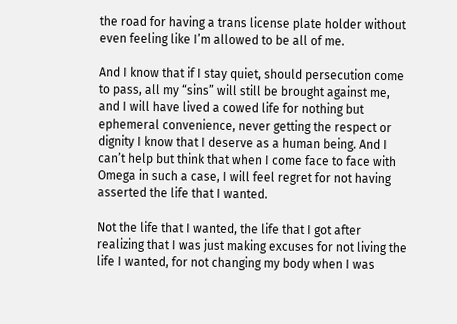the road for having a trans license plate holder without even feeling like I’m allowed to be all of me.

And I know that if I stay quiet, should persecution come to pass, all my “sins” will still be brought against me, and I will have lived a cowed life for nothing but ephemeral convenience, never getting the respect or dignity I know that I deserve as a human being. And I can’t help but think that when I come face to face with Omega in such a case, I will feel regret for not having asserted the life that I wanted.

Not the life that I wanted, the life that I got after realizing that I was just making excuses for not living the life I wanted, for not changing my body when I was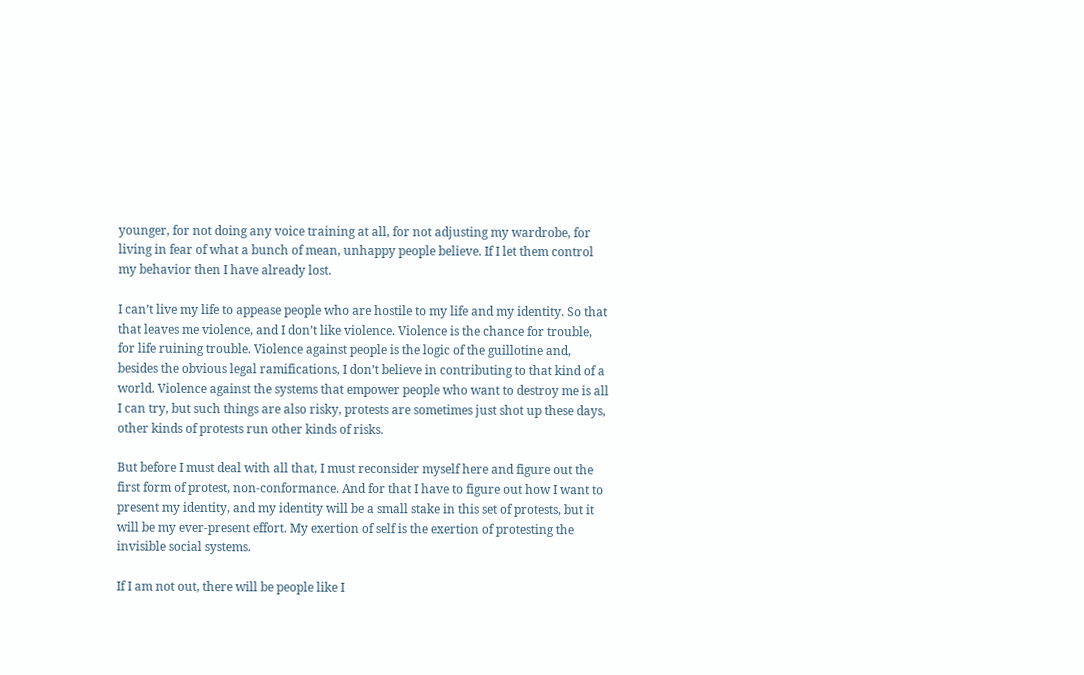younger, for not doing any voice training at all, for not adjusting my wardrobe, for living in fear of what a bunch of mean, unhappy people believe. If I let them control my behavior then I have already lost.

I can’t live my life to appease people who are hostile to my life and my identity. So that that leaves me violence, and I don’t like violence. Violence is the chance for trouble, for life ruining trouble. Violence against people is the logic of the guillotine and, besides the obvious legal ramifications, I don’t believe in contributing to that kind of a world. Violence against the systems that empower people who want to destroy me is all I can try, but such things are also risky, protests are sometimes just shot up these days, other kinds of protests run other kinds of risks.

But before I must deal with all that, I must reconsider myself here and figure out the first form of protest, non-conformance. And for that I have to figure out how I want to present my identity, and my identity will be a small stake in this set of protests, but it will be my ever-present effort. My exertion of self is the exertion of protesting the invisible social systems.

If I am not out, there will be people like I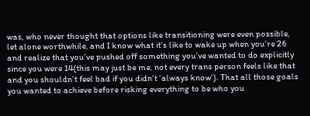was, who never thought that options like transitioning were even possible, let alone worthwhile, and I know what it’s like to wake up when you’re 26 and realize that you’ve pushed off something you’ve wanted to do explicitly since you were 14(this may just be me, not every trans person feels like that and you shouldn’t feel bad if you didn’t ‘always know’). That all those goals you wanted to achieve before risking everything to be who you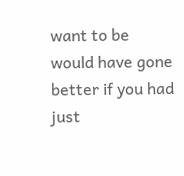want to be would have gone better if you had just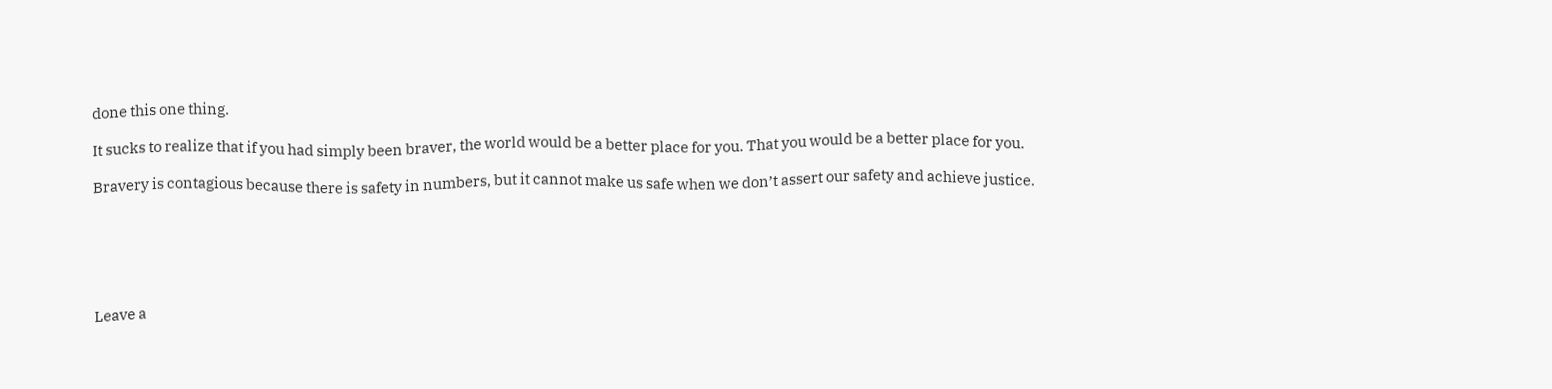done this one thing.

It sucks to realize that if you had simply been braver, the world would be a better place for you. That you would be a better place for you.

Bravery is contagious because there is safety in numbers, but it cannot make us safe when we don’t assert our safety and achieve justice.






Leave a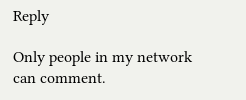Reply

Only people in my network can comment.